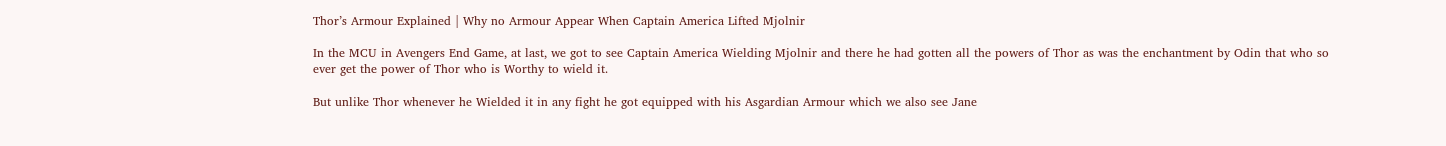Thor’s Armour Explained | Why no Armour Appear When Captain America Lifted Mjolnir

In the MCU in Avengers End Game, at last, we got to see Captain America Wielding Mjolnir and there he had gotten all the powers of Thor as was the enchantment by Odin that who so ever get the power of Thor who is Worthy to wield it.

But unlike Thor whenever he Wielded it in any fight he got equipped with his Asgardian Armour which we also see Jane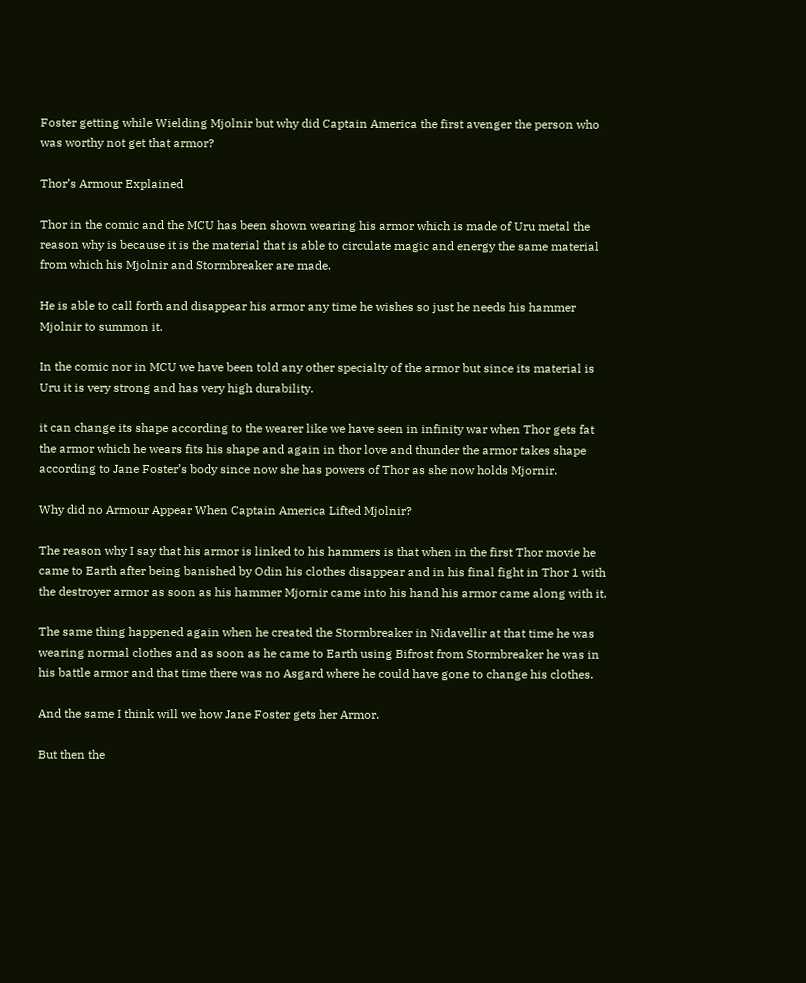Foster getting while Wielding Mjolnir but why did Captain America the first avenger the person who was worthy not get that armor?

Thor’s Armour Explained

Thor in the comic and the MCU has been shown wearing his armor which is made of Uru metal the reason why is because it is the material that is able to circulate magic and energy the same material from which his Mjolnir and Stormbreaker are made.

He is able to call forth and disappear his armor any time he wishes so just he needs his hammer Mjolnir to summon it.

In the comic nor in MCU we have been told any other specialty of the armor but since its material is Uru it is very strong and has very high durability.

it can change its shape according to the wearer like we have seen in infinity war when Thor gets fat the armor which he wears fits his shape and again in thor love and thunder the armor takes shape according to Jane Foster’s body since now she has powers of Thor as she now holds Mjornir.

Why did no Armour Appear When Captain America Lifted Mjolnir?

The reason why I say that his armor is linked to his hammers is that when in the first Thor movie he came to Earth after being banished by Odin his clothes disappear and in his final fight in Thor 1 with the destroyer armor as soon as his hammer Mjornir came into his hand his armor came along with it.

The same thing happened again when he created the Stormbreaker in Nidavellir at that time he was wearing normal clothes and as soon as he came to Earth using Bifrost from Stormbreaker he was in his battle armor and that time there was no Asgard where he could have gone to change his clothes.

And the same I think will we how Jane Foster gets her Armor.

But then the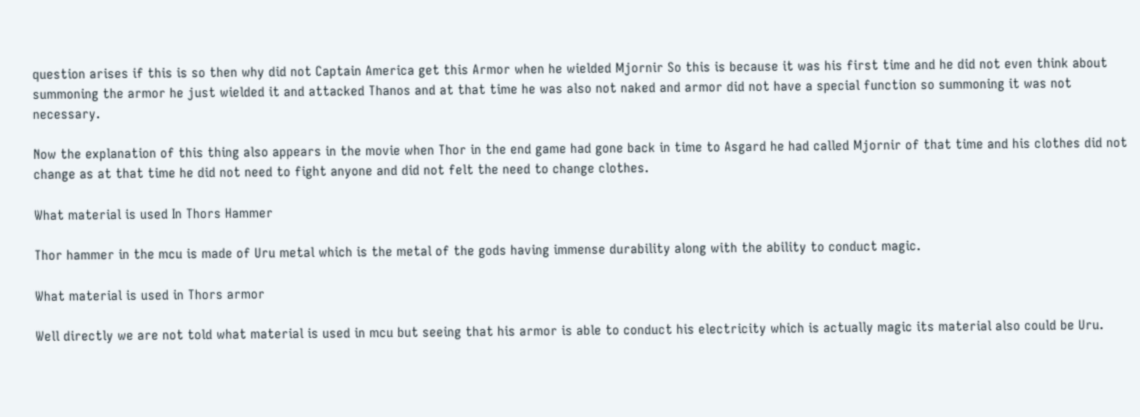question arises if this is so then why did not Captain America get this Armor when he wielded Mjornir So this is because it was his first time and he did not even think about summoning the armor he just wielded it and attacked Thanos and at that time he was also not naked and armor did not have a special function so summoning it was not necessary.

Now the explanation of this thing also appears in the movie when Thor in the end game had gone back in time to Asgard he had called Mjornir of that time and his clothes did not change as at that time he did not need to fight anyone and did not felt the need to change clothes.

What material is used In Thors Hammer

Thor hammer in the mcu is made of Uru metal which is the metal of the gods having immense durability along with the ability to conduct magic.

What material is used in Thors armor

Well directly we are not told what material is used in mcu but seeing that his armor is able to conduct his electricity which is actually magic its material also could be Uru.